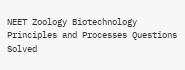NEET Zoology Biotechnology Principles and Processes Questions Solved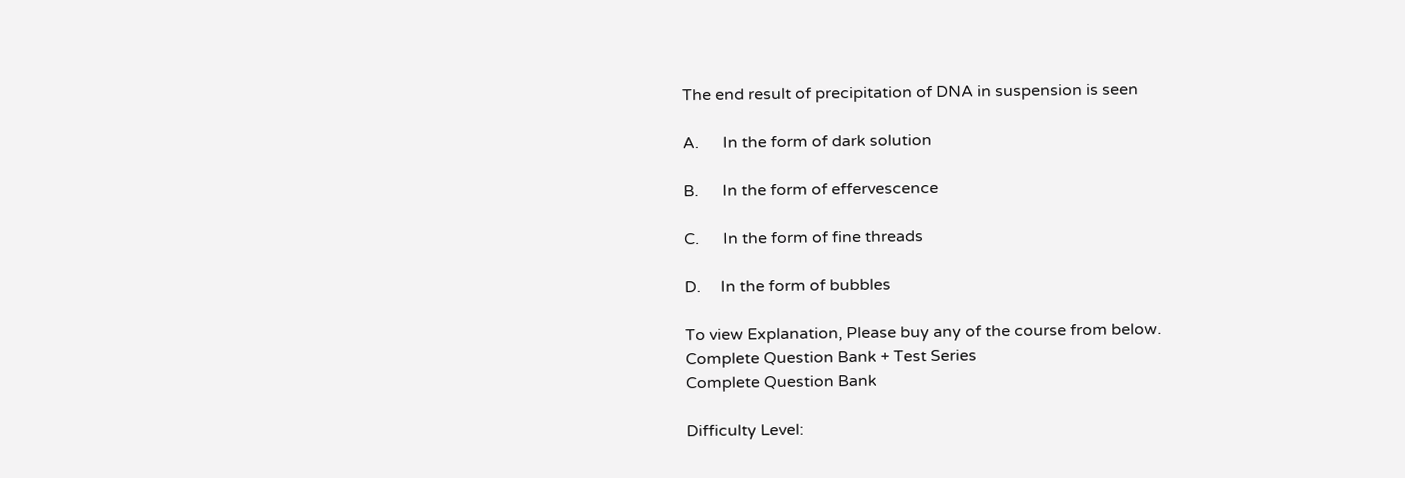The end result of precipitation of DNA in suspension is seen

A.      In the form of dark solution

B.      In the form of effervescence

C.      In the form of fine threads

D.     In the form of bubbles

To view Explanation, Please buy any of the course from below.
Complete Question Bank + Test Series
Complete Question Bank

Difficulty Level: